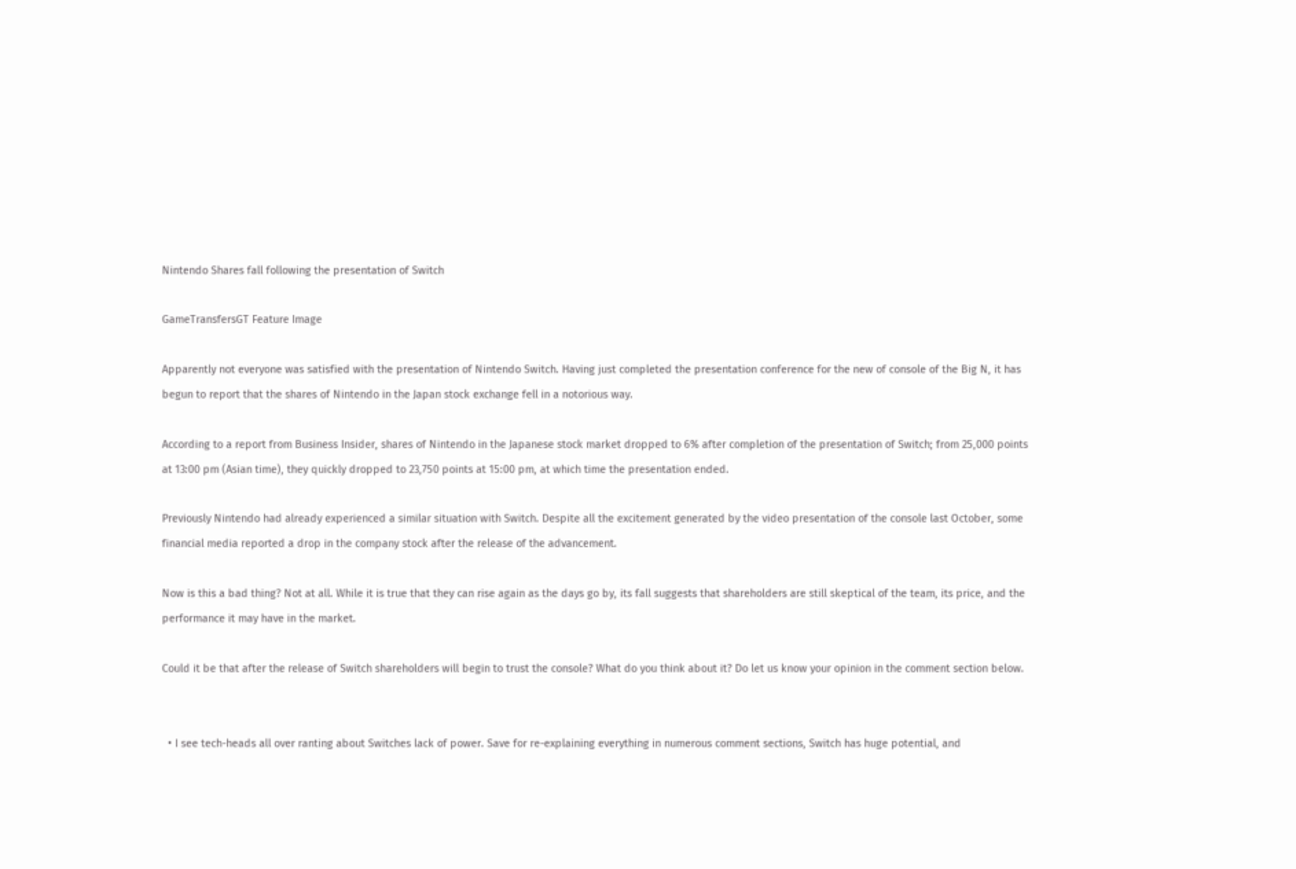Nintendo Shares fall following the presentation of Switch

GameTransfersGT Feature Image

Apparently not everyone was satisfied with the presentation of Nintendo Switch. Having just completed the presentation conference for the new of console of the Big N, it has begun to report that the shares of Nintendo in the Japan stock exchange fell in a notorious way.

According to a report from Business Insider, shares of Nintendo in the Japanese stock market dropped to 6% after completion of the presentation of Switch; from 25,000 points at 13:00 pm (Asian time), they quickly dropped to 23,750 points at 15:00 pm, at which time the presentation ended.

Previously Nintendo had already experienced a similar situation with Switch. Despite all the excitement generated by the video presentation of the console last October, some financial media reported a drop in the company stock after the release of the advancement.

Now is this a bad thing? Not at all. While it is true that they can rise again as the days go by, its fall suggests that shareholders are still skeptical of the team, its price, and the performance it may have in the market.

Could it be that after the release of Switch shareholders will begin to trust the console? What do you think about it? Do let us know your opinion in the comment section below.


  • I see tech-heads all over ranting about Switches lack of power. Save for re-explaining everything in numerous comment sections, Switch has huge potential, and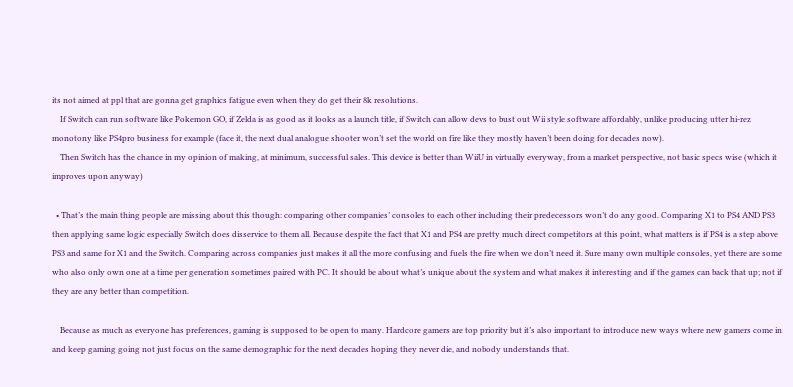its not aimed at ppl that are gonna get graphics fatigue even when they do get their 8k resolutions.
    If Switch can run software like Pokemon GO, if Zelda is as good as it looks as a launch title, if Switch can allow devs to bust out Wii style software affordably, unlike producing utter hi-rez monotony like PS4pro business for example (face it, the next dual analogue shooter won’t set the world on fire like they mostly haven’t been doing for decades now).
    Then Switch has the chance in my opinion of making, at minimum, successful sales. This device is better than WiiU in virtually everyway, from a market perspective, not basic specs wise (which it improves upon anyway)

  • That’s the main thing people are missing about this though: comparing other companies’ consoles to each other including their predecessors won’t do any good. Comparing X1 to PS4 AND PS3 then applying same logic especially Switch does disservice to them all. Because despite the fact that X1 and PS4 are pretty much direct competitors at this point, what matters is if PS4 is a step above PS3 and same for X1 and the Switch. Comparing across companies just makes it all the more confusing and fuels the fire when we don’t need it. Sure many own multiple consoles, yet there are some who also only own one at a time per generation sometimes paired with PC. It should be about what’s unique about the system and what makes it interesting and if the games can back that up; not if they are any better than competition.

    Because as much as everyone has preferences, gaming is supposed to be open to many. Hardcore gamers are top priority but it’s also important to introduce new ways where new gamers come in and keep gaming going not just focus on the same demographic for the next decades hoping they never die, and nobody understands that.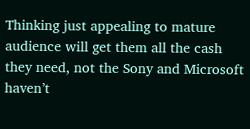Thinking just appealing to mature audience will get them all the cash they need, not the Sony and Microsoft haven’t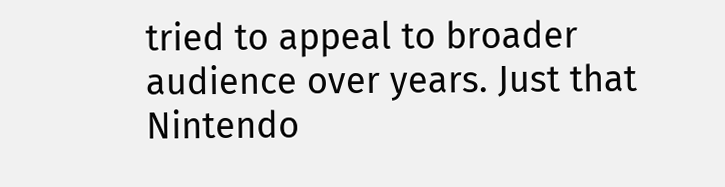tried to appeal to broader audience over years. Just that Nintendo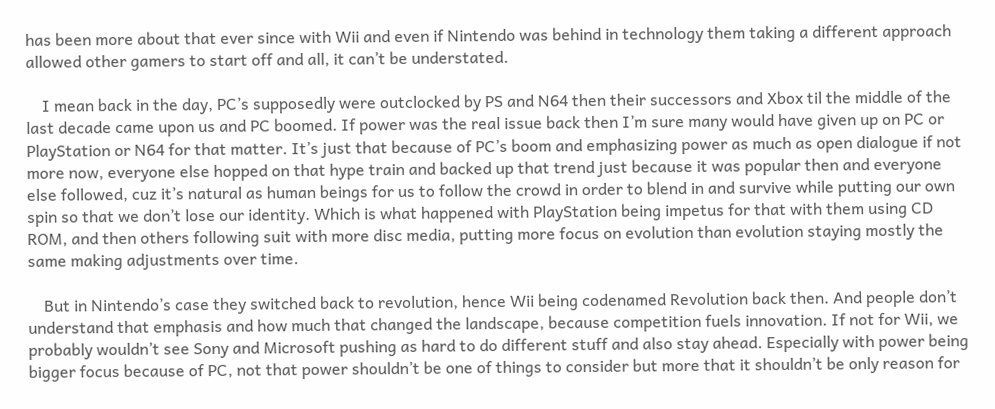has been more about that ever since with Wii and even if Nintendo was behind in technology them taking a different approach allowed other gamers to start off and all, it can’t be understated.

    I mean back in the day, PC’s supposedly were outclocked by PS and N64 then their successors and Xbox til the middle of the last decade came upon us and PC boomed. If power was the real issue back then I’m sure many would have given up on PC or PlayStation or N64 for that matter. It’s just that because of PC’s boom and emphasizing power as much as open dialogue if not more now, everyone else hopped on that hype train and backed up that trend just because it was popular then and everyone else followed, cuz it’s natural as human beings for us to follow the crowd in order to blend in and survive while putting our own spin so that we don’t lose our identity. Which is what happened with PlayStation being impetus for that with them using CD ROM, and then others following suit with more disc media, putting more focus on evolution than evolution staying mostly the same making adjustments over time.

    But in Nintendo’s case they switched back to revolution, hence Wii being codenamed Revolution back then. And people don’t understand that emphasis and how much that changed the landscape, because competition fuels innovation. If not for Wii, we probably wouldn’t see Sony and Microsoft pushing as hard to do different stuff and also stay ahead. Especially with power being bigger focus because of PC, not that power shouldn’t be one of things to consider but more that it shouldn’t be only reason for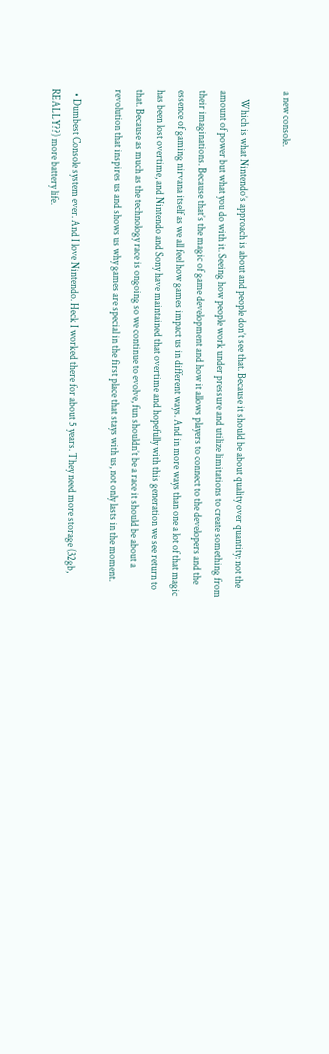a new console.

    Which is what Nintendo’s approach is about and people don’t see that. Because it should be about quality over quantity: not the amount of power but what you do with it. Seeing how people work under pressure and utilize limitations to create something from their imaginations. Because that’s the magic of game development and how it allows players to connect to the developers and the essence of gaming nirvana itself as we all feel how games impact us in different ways. And in more ways than one a lot of that magic has been lost overtime, and Nintendo and Sony have maintained that overtime and hopefully with this generation we see return to that. Because as much as the technology race is ongoing so we continue to evolve, fun shouldn’t be a race it should be about a revolution that inspires us and shows us why games are special in the first place that stays with us, not only lasts in the moment.

  • Dumbest Console system ever. And I love Nintendo. Heck I worked there for about 5 years. They need more storage (32gb, REALLY??) more battery life.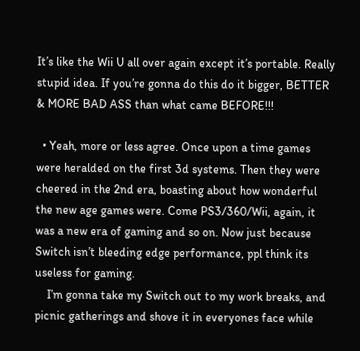It’s like the Wii U all over again except it’s portable. Really stupid idea. If you’re gonna do this do it bigger, BETTER & MORE BAD ASS than what came BEFORE!!!

  • Yeah, more or less agree. Once upon a time games were heralded on the first 3d systems. Then they were cheered in the 2nd era, boasting about how wonderful the new age games were. Come PS3/360/Wii, again, it was a new era of gaming and so on. Now just because Switch isn’t bleeding edge performance, ppl think its useless for gaming.
    I’m gonna take my Switch out to my work breaks, and picnic gatherings and shove it in everyones face while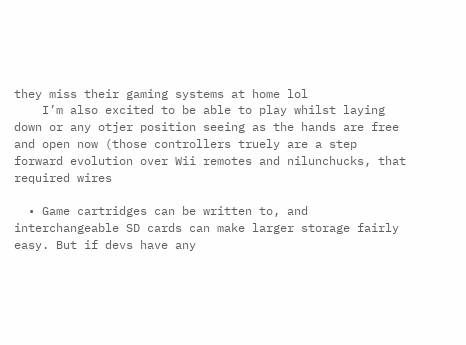they miss their gaming systems at home lol
    I’m also excited to be able to play whilst laying down or any otjer position seeing as the hands are free and open now (those controllers truely are a step forward evolution over Wii remotes and nilunchucks, that required wires

  • Game cartridges can be written to, and interchangeable SD cards can make larger storage fairly easy. But if devs have any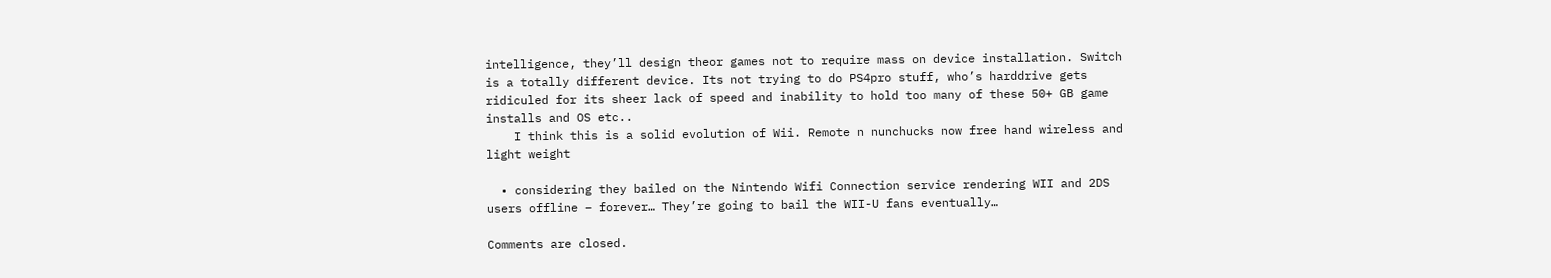intelligence, they’ll design theor games not to require mass on device installation. Switch is a totally different device. Its not trying to do PS4pro stuff, who’s harddrive gets ridiculed for its sheer lack of speed and inability to hold too many of these 50+ GB game installs and OS etc..
    I think this is a solid evolution of Wii. Remote n nunchucks now free hand wireless and light weight

  • considering they bailed on the Nintendo Wifi Connection service rendering WII and 2DS users offline – forever… They’re going to bail the WII-U fans eventually…

Comments are closed.